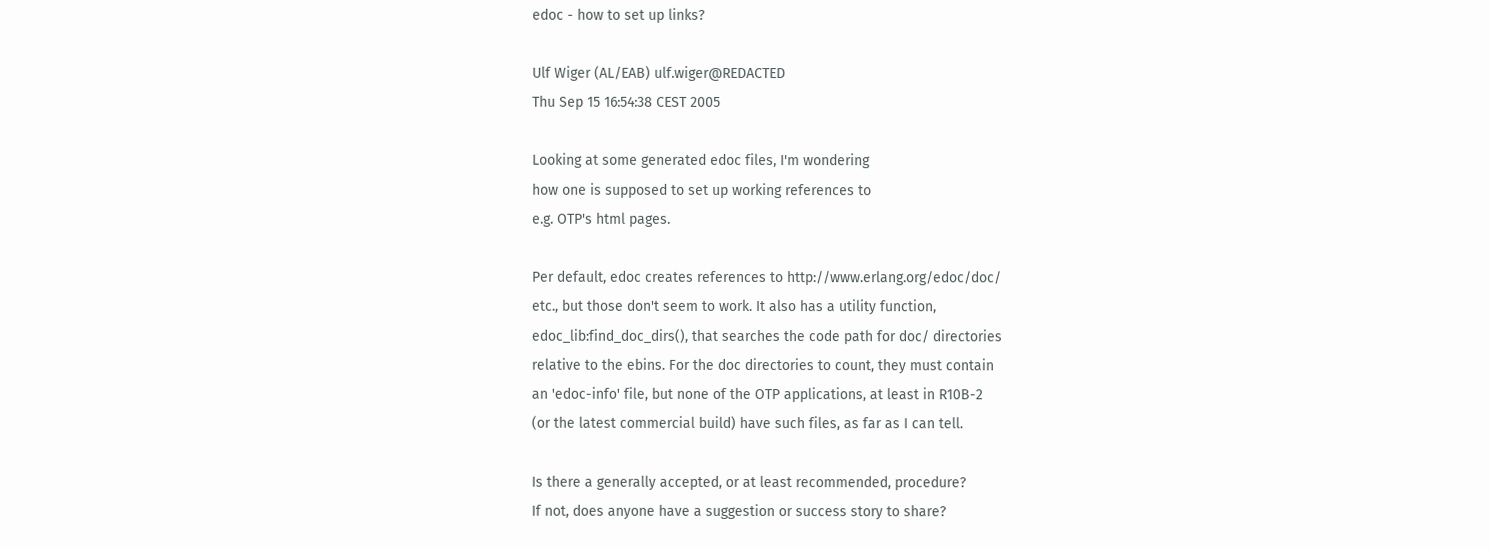edoc - how to set up links?

Ulf Wiger (AL/EAB) ulf.wiger@REDACTED
Thu Sep 15 16:54:38 CEST 2005

Looking at some generated edoc files, I'm wondering
how one is supposed to set up working references to
e.g. OTP's html pages.

Per default, edoc creates references to http://www.erlang.org/edoc/doc/
etc., but those don't seem to work. It also has a utility function,
edoc_lib:find_doc_dirs(), that searches the code path for doc/ directories
relative to the ebins. For the doc directories to count, they must contain
an 'edoc-info' file, but none of the OTP applications, at least in R10B-2
(or the latest commercial build) have such files, as far as I can tell.

Is there a generally accepted, or at least recommended, procedure?
If not, does anyone have a suggestion or success story to share?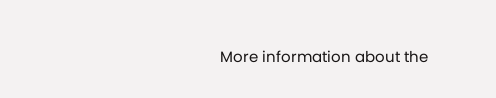More information about the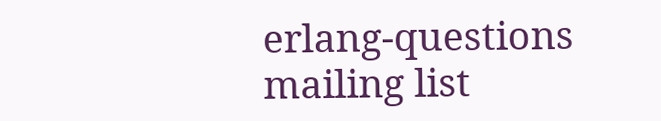erlang-questions mailing list